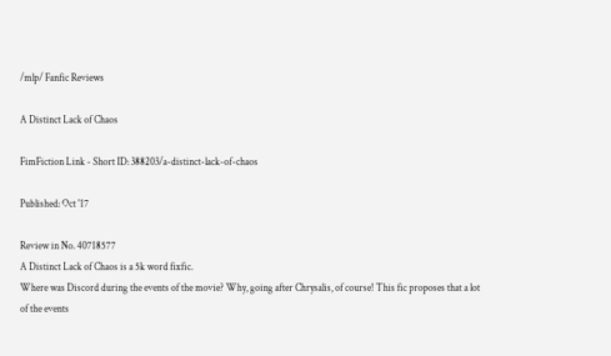/mlp/ Fanfic Reviews

A Distinct Lack of Chaos

FimFiction Link - Short ID: 388203/a-distinct-lack-of-chaos

Published: Oct '17

Review in No. 40718577
A Distinct Lack of Chaos is a 5k word fixfic.
Where was Discord during the events of the movie? Why, going after Chrysalis, of course! This fic proposes that a lot of the events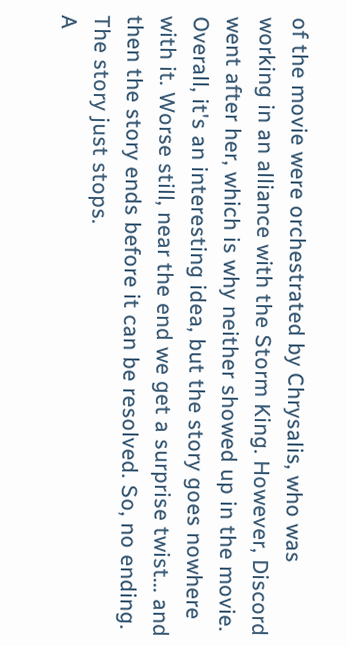of the movie were orchestrated by Chrysalis, who was working in an alliance with the Storm King. However, Discord went after her, which is why neither showed up in the movie.
Overall, it's an interesting idea, but the story goes nowhere with it. Worse still, near the end we get a surprise twist... and then the story ends before it can be resolved. So, no ending. The story just stops.
A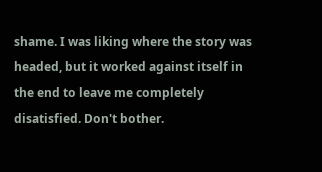shame. I was liking where the story was headed, but it worked against itself in the end to leave me completely disatisfied. Don't bother.